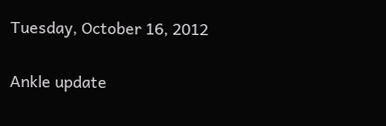Tuesday, October 16, 2012

Ankle update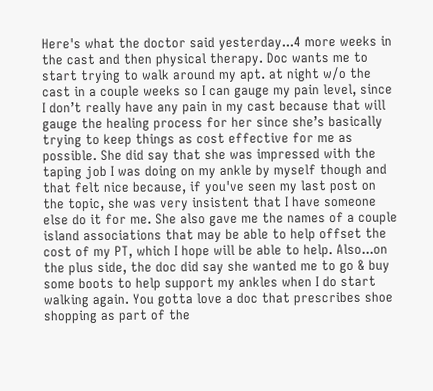Here's what the doctor said yesterday...4 more weeks in the cast and then physical therapy. Doc wants me to start trying to walk around my apt. at night w/o the cast in a couple weeks so I can gauge my pain level, since I don’t really have any pain in my cast because that will gauge the healing process for her since she’s basically trying to keep things as cost effective for me as possible. She did say that she was impressed with the taping job I was doing on my ankle by myself though and that felt nice because, if you've seen my last post on the topic, she was very insistent that I have someone else do it for me. She also gave me the names of a couple island associations that may be able to help offset the cost of my PT, which I hope will be able to help. Also...on the plus side, the doc did say she wanted me to go & buy some boots to help support my ankles when I do start walking again. You gotta love a doc that prescribes shoe shopping as part of the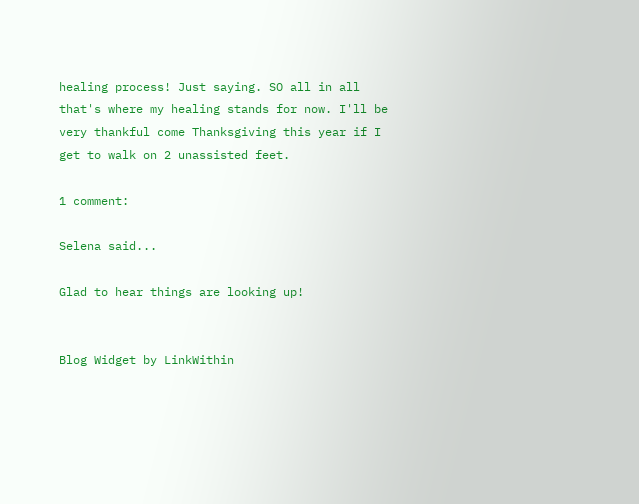healing process! Just saying. SO all in all that's where my healing stands for now. I'll be very thankful come Thanksgiving this year if I get to walk on 2 unassisted feet.

1 comment:

Selena said...

Glad to hear things are looking up!


Blog Widget by LinkWithin